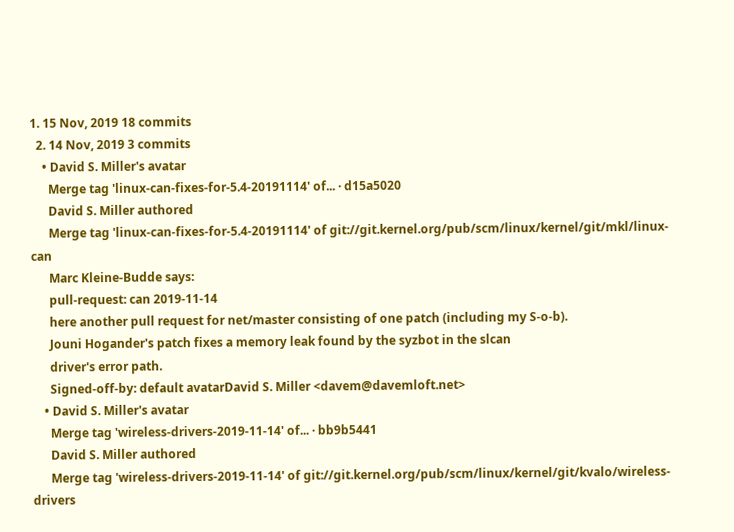1. 15 Nov, 2019 18 commits
  2. 14 Nov, 2019 3 commits
    • David S. Miller's avatar
      Merge tag 'linux-can-fixes-for-5.4-20191114' of... · d15a5020
      David S. Miller authored
      Merge tag 'linux-can-fixes-for-5.4-20191114' of git://git.kernel.org/pub/scm/linux/kernel/git/mkl/linux-can
      Marc Kleine-Budde says:
      pull-request: can 2019-11-14
      here another pull request for net/master consisting of one patch (including my S-o-b).
      Jouni Hogander's patch fixes a memory leak found by the syzbot in the slcan
      driver's error path.
      Signed-off-by: default avatarDavid S. Miller <davem@davemloft.net>
    • David S. Miller's avatar
      Merge tag 'wireless-drivers-2019-11-14' of... · bb9b5441
      David S. Miller authored
      Merge tag 'wireless-drivers-2019-11-14' of git://git.kernel.org/pub/scm/linux/kernel/git/kvalo/wireless-drivers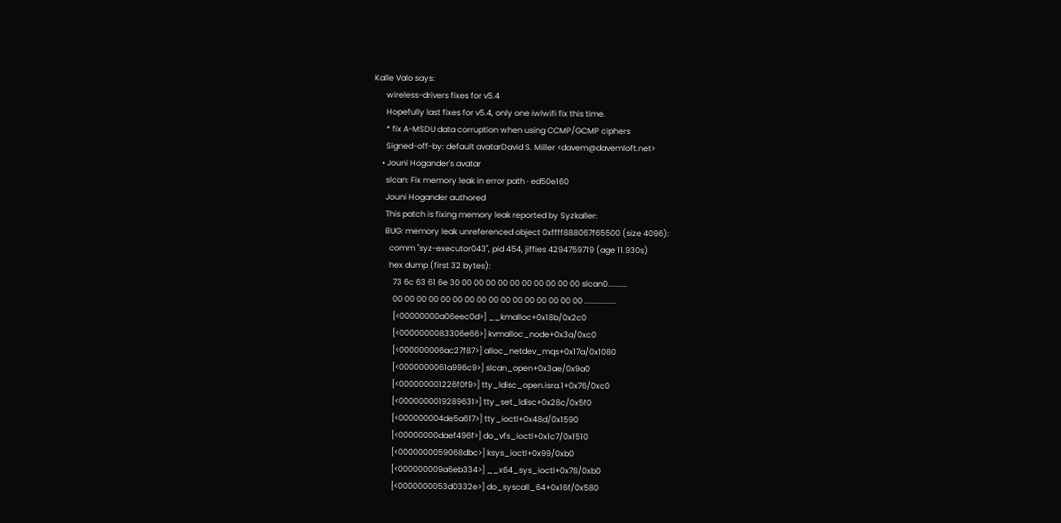Kalle Valo says:
      wireless-drivers fixes for v5.4
      Hopefully last fixes for v5.4, only one iwlwifi fix this time.
      * fix A-MSDU data corruption when using CCMP/GCMP ciphers
      Signed-off-by: default avatarDavid S. Miller <davem@davemloft.net>
    • Jouni Hogander's avatar
      slcan: Fix memory leak in error path · ed50e160
      Jouni Hogander authored
      This patch is fixing memory leak reported by Syzkaller:
      BUG: memory leak unreferenced object 0xffff888067f65500 (size 4096):
        comm "syz-executor043", pid 454, jiffies 4294759719 (age 11.930s)
        hex dump (first 32 bytes):
          73 6c 63 61 6e 30 00 00 00 00 00 00 00 00 00 00 slcan0..........
          00 00 00 00 00 00 00 00 00 00 00 00 00 00 00 00 ................
          [<00000000a06eec0d>] __kmalloc+0x18b/0x2c0
          [<0000000083306e66>] kvmalloc_node+0x3a/0xc0
          [<000000006ac27f87>] alloc_netdev_mqs+0x17a/0x1080
          [<0000000061a996c9>] slcan_open+0x3ae/0x9a0
          [<000000001226f0f9>] tty_ldisc_open.isra.1+0x76/0xc0
          [<0000000019289631>] tty_set_ldisc+0x28c/0x5f0
          [<000000004de5a617>] tty_ioctl+0x48d/0x1590
          [<00000000daef496f>] do_vfs_ioctl+0x1c7/0x1510
          [<0000000059068dbc>] ksys_ioctl+0x99/0xb0
          [<000000009a6eb334>] __x64_sys_ioctl+0x78/0xb0
          [<0000000053d0332e>] do_syscall_64+0x16f/0x580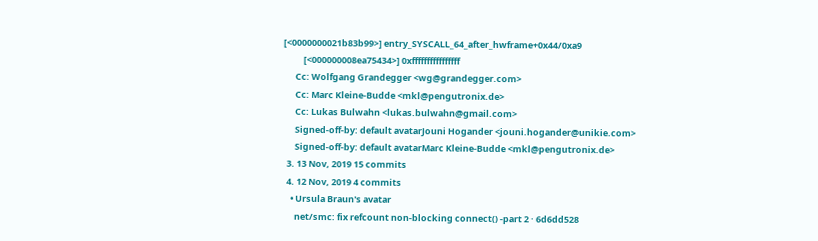[<0000000021b83b99>] entry_SYSCALL_64_after_hwframe+0x44/0xa9
          [<000000008ea75434>] 0xffffffffffffffff
      Cc: Wolfgang Grandegger <wg@grandegger.com>
      Cc: Marc Kleine-Budde <mkl@pengutronix.de>
      Cc: Lukas Bulwahn <lukas.bulwahn@gmail.com>
      Signed-off-by: default avatarJouni Hogander <jouni.hogander@unikie.com>
      Signed-off-by: default avatarMarc Kleine-Budde <mkl@pengutronix.de>
  3. 13 Nov, 2019 15 commits
  4. 12 Nov, 2019 4 commits
    • Ursula Braun's avatar
      net/smc: fix refcount non-blocking connect() -part 2 · 6d6dd528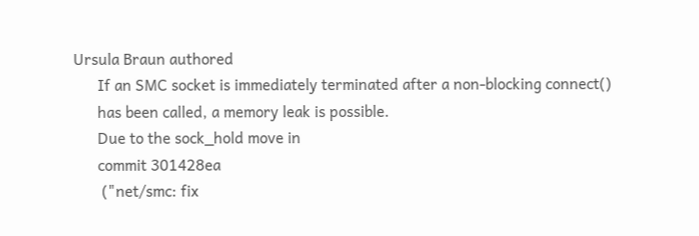Ursula Braun authored
      If an SMC socket is immediately terminated after a non-blocking connect()
      has been called, a memory leak is possible.
      Due to the sock_hold move in
      commit 301428ea
       ("net/smc: fix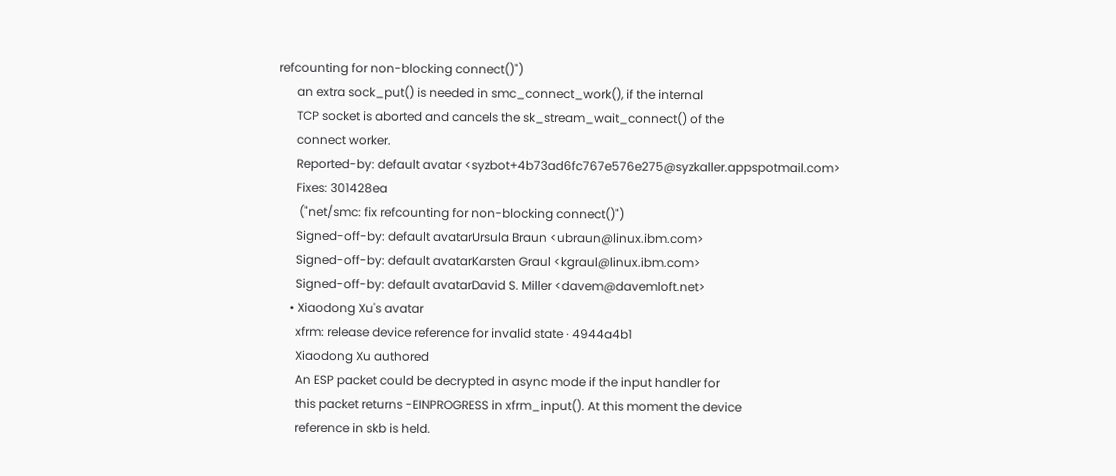refcounting for non-blocking connect()")
      an extra sock_put() is needed in smc_connect_work(), if the internal
      TCP socket is aborted and cancels the sk_stream_wait_connect() of the
      connect worker.
      Reported-by: default avatar <syzbot+4b73ad6fc767e576e275@syzkaller.appspotmail.com>
      Fixes: 301428ea
       ("net/smc: fix refcounting for non-blocking connect()")
      Signed-off-by: default avatarUrsula Braun <ubraun@linux.ibm.com>
      Signed-off-by: default avatarKarsten Graul <kgraul@linux.ibm.com>
      Signed-off-by: default avatarDavid S. Miller <davem@davemloft.net>
    • Xiaodong Xu's avatar
      xfrm: release device reference for invalid state · 4944a4b1
      Xiaodong Xu authored
      An ESP packet could be decrypted in async mode if the input handler for
      this packet returns -EINPROGRESS in xfrm_input(). At this moment the device
      reference in skb is held.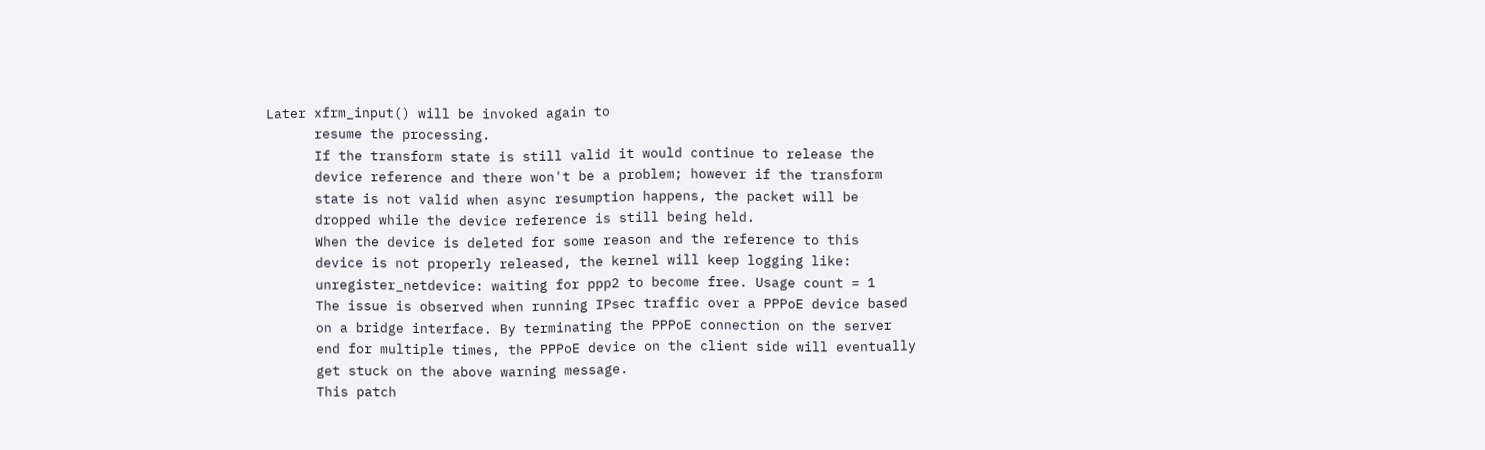Later xfrm_input() will be invoked again to
      resume the processing.
      If the transform state is still valid it would continue to release the
      device reference and there won't be a problem; however if the transform
      state is not valid when async resumption happens, the packet will be
      dropped while the device reference is still being held.
      When the device is deleted for some reason and the reference to this
      device is not properly released, the kernel will keep logging like:
      unregister_netdevice: waiting for ppp2 to become free. Usage count = 1
      The issue is observed when running IPsec traffic over a PPPoE device based
      on a bridge interface. By terminating the PPPoE connection on the server
      end for multiple times, the PPPoE device on the client side will eventually
      get stuck on the above warning message.
      This patch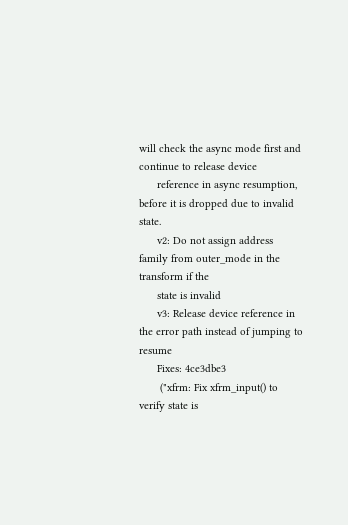will check the async mode first and continue to release device
      reference in async resumption, before it is dropped due to invalid state.
      v2: Do not assign address family from outer_mode in the transform if the
      state is invalid
      v3: Release device reference in the error path instead of jumping to resume
      Fixes: 4ce3dbe3
       ("xfrm: Fix xfrm_input() to verify state is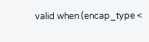valid when (encap_type <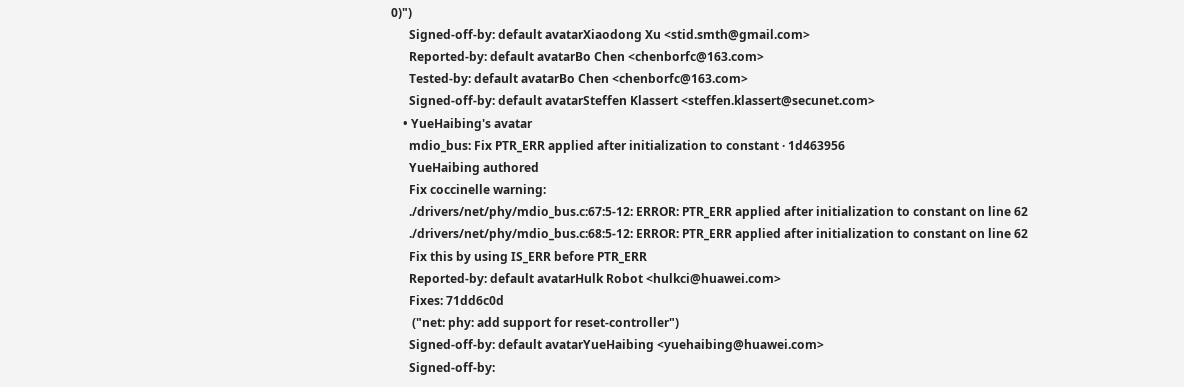0)")
      Signed-off-by: default avatarXiaodong Xu <stid.smth@gmail.com>
      Reported-by: default avatarBo Chen <chenborfc@163.com>
      Tested-by: default avatarBo Chen <chenborfc@163.com>
      Signed-off-by: default avatarSteffen Klassert <steffen.klassert@secunet.com>
    • YueHaibing's avatar
      mdio_bus: Fix PTR_ERR applied after initialization to constant · 1d463956
      YueHaibing authored
      Fix coccinelle warning:
      ./drivers/net/phy/mdio_bus.c:67:5-12: ERROR: PTR_ERR applied after initialization to constant on line 62
      ./drivers/net/phy/mdio_bus.c:68:5-12: ERROR: PTR_ERR applied after initialization to constant on line 62
      Fix this by using IS_ERR before PTR_ERR
      Reported-by: default avatarHulk Robot <hulkci@huawei.com>
      Fixes: 71dd6c0d
       ("net: phy: add support for reset-controller")
      Signed-off-by: default avatarYueHaibing <yuehaibing@huawei.com>
      Signed-off-by: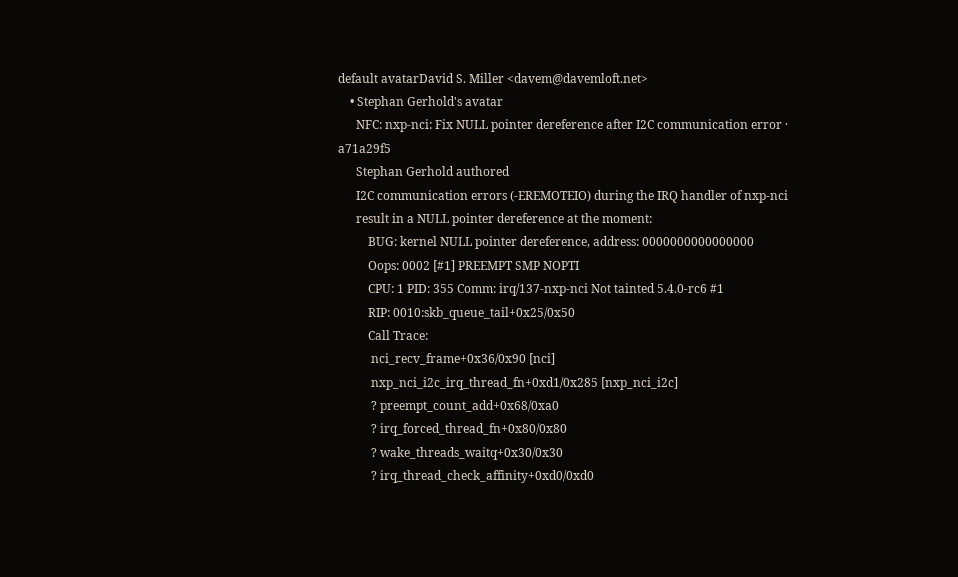default avatarDavid S. Miller <davem@davemloft.net>
    • Stephan Gerhold's avatar
      NFC: nxp-nci: Fix NULL pointer dereference after I2C communication error · a71a29f5
      Stephan Gerhold authored
      I2C communication errors (-EREMOTEIO) during the IRQ handler of nxp-nci
      result in a NULL pointer dereference at the moment:
          BUG: kernel NULL pointer dereference, address: 0000000000000000
          Oops: 0002 [#1] PREEMPT SMP NOPTI
          CPU: 1 PID: 355 Comm: irq/137-nxp-nci Not tainted 5.4.0-rc6 #1
          RIP: 0010:skb_queue_tail+0x25/0x50
          Call Trace:
           nci_recv_frame+0x36/0x90 [nci]
           nxp_nci_i2c_irq_thread_fn+0xd1/0x285 [nxp_nci_i2c]
           ? preempt_count_add+0x68/0xa0
           ? irq_forced_thread_fn+0x80/0x80
           ? wake_threads_waitq+0x30/0x30
           ? irq_thread_check_affinity+0xd0/0xd0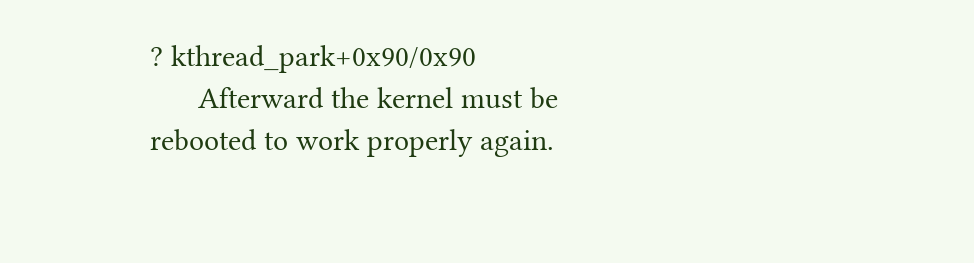? kthread_park+0x90/0x90
      Afterward the kernel must be rebooted to work properly again.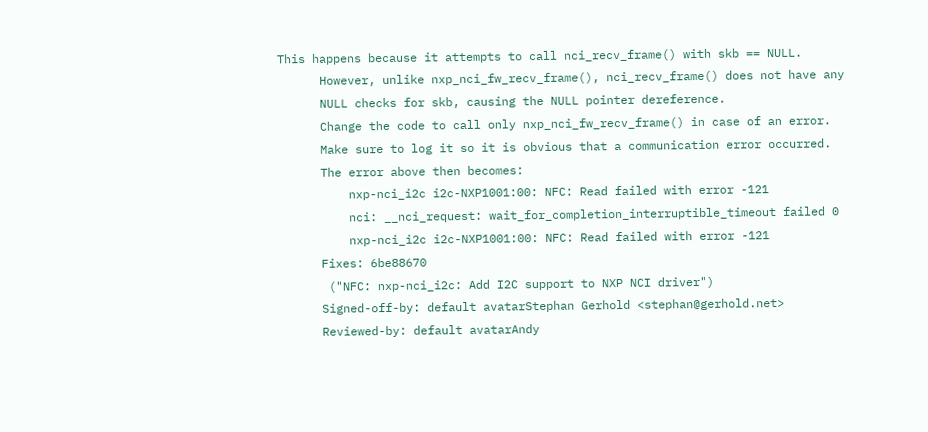This happens because it attempts to call nci_recv_frame() with skb == NULL.
      However, unlike nxp_nci_fw_recv_frame(), nci_recv_frame() does not have any
      NULL checks for skb, causing the NULL pointer dereference.
      Change the code to call only nxp_nci_fw_recv_frame() in case of an error.
      Make sure to log it so it is obvious that a communication error occurred.
      The error above then becomes:
          nxp-nci_i2c i2c-NXP1001:00: NFC: Read failed with error -121
          nci: __nci_request: wait_for_completion_interruptible_timeout failed 0
          nxp-nci_i2c i2c-NXP1001:00: NFC: Read failed with error -121
      Fixes: 6be88670
       ("NFC: nxp-nci_i2c: Add I2C support to NXP NCI driver")
      Signed-off-by: default avatarStephan Gerhold <stephan@gerhold.net>
      Reviewed-by: default avatarAndy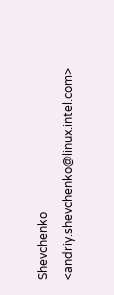Shevchenko <andriy.shevchenko@linux.intel.com>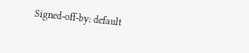Signed-off-by: default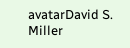avatarDavid S. Miller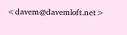<davem@davemloft.net>